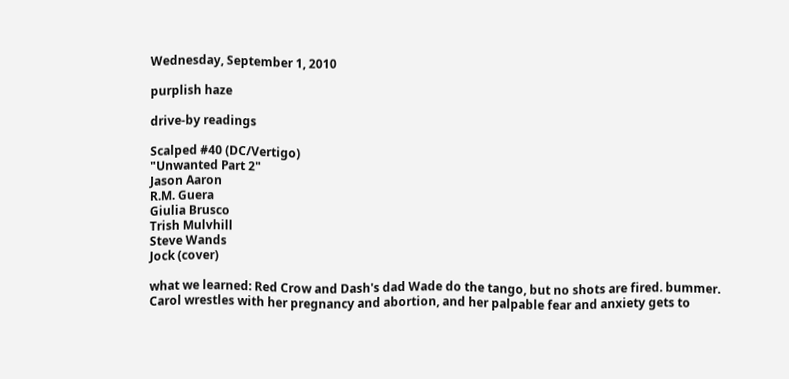Wednesday, September 1, 2010

purplish haze

drive-by readings

Scalped #40 (DC/Vertigo)
"Unwanted Part 2"
Jason Aaron
R.M. Guera
Giulia Brusco
Trish Mulvhill
Steve Wands
Jock (cover)

what we learned: Red Crow and Dash's dad Wade do the tango, but no shots are fired. bummer. Carol wrestles with her pregnancy and abortion, and her palpable fear and anxiety gets to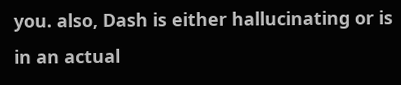you. also, Dash is either hallucinating or is in an actual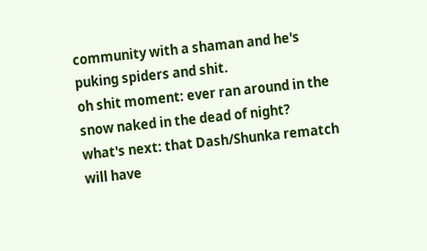community with a shaman and he's puking spiders and shit.
oh shit moment: ever ran around in the snow naked in the dead of night?
what's next: that Dash/Shunka rematch will have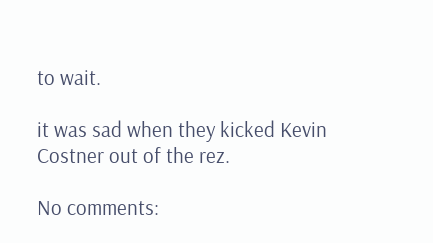to wait.

it was sad when they kicked Kevin Costner out of the rez.

No comments: